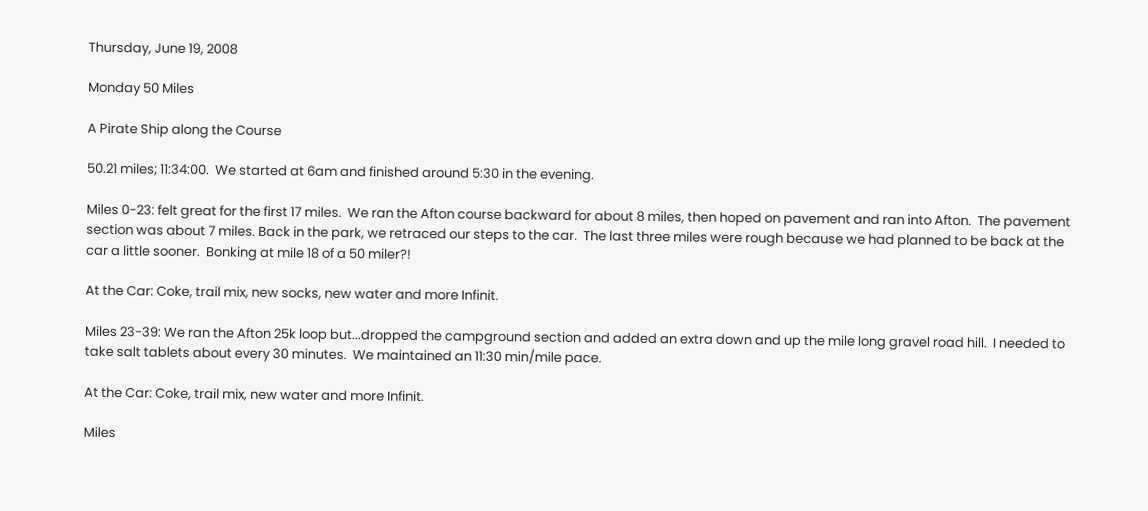Thursday, June 19, 2008

Monday 50 Miles

A Pirate Ship along the Course

50.21 miles; 11:34:00.  We started at 6am and finished around 5:30 in the evening.

Miles 0-23: felt great for the first 17 miles.  We ran the Afton course backward for about 8 miles, then hoped on pavement and ran into Afton.  The pavement section was about 7 miles. Back in the park, we retraced our steps to the car.  The last three miles were rough because we had planned to be back at the car a little sooner.  Bonking at mile 18 of a 50 miler?!

At the Car: Coke, trail mix, new socks, new water and more Infinit.

Miles 23-39: We ran the Afton 25k loop but...dropped the campground section and added an extra down and up the mile long gravel road hill.  I needed to take salt tablets about every 30 minutes.  We maintained an 11:30 min/mile pace.

At the Car: Coke, trail mix, new water and more Infinit.

Miles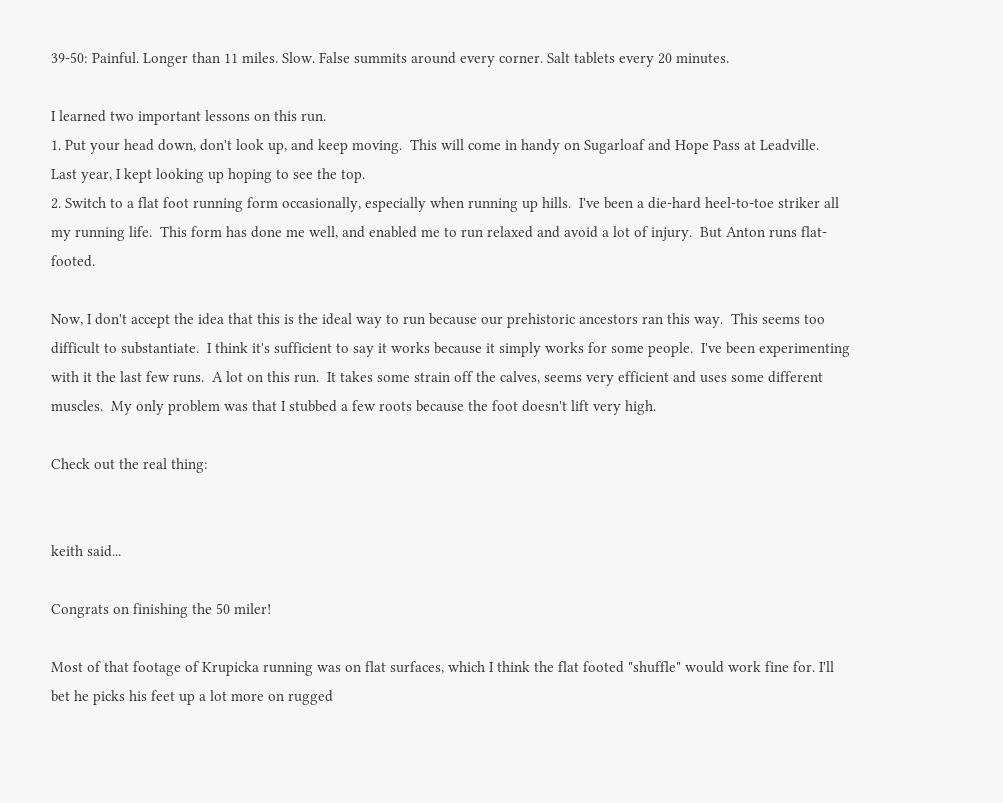39-50: Painful. Longer than 11 miles. Slow. False summits around every corner. Salt tablets every 20 minutes.

I learned two important lessons on this run.
1. Put your head down, don't look up, and keep moving.  This will come in handy on Sugarloaf and Hope Pass at Leadville.  Last year, I kept looking up hoping to see the top.
2. Switch to a flat foot running form occasionally, especially when running up hills.  I've been a die-hard heel-to-toe striker all my running life.  This form has done me well, and enabled me to run relaxed and avoid a lot of injury.  But Anton runs flat-footed.

Now, I don't accept the idea that this is the ideal way to run because our prehistoric ancestors ran this way.  This seems too difficult to substantiate.  I think it's sufficient to say it works because it simply works for some people.  I've been experimenting with it the last few runs.  A lot on this run.  It takes some strain off the calves, seems very efficient and uses some different muscles.  My only problem was that I stubbed a few roots because the foot doesn't lift very high.

Check out the real thing:


keith said...

Congrats on finishing the 50 miler!

Most of that footage of Krupicka running was on flat surfaces, which I think the flat footed "shuffle" would work fine for. I'll bet he picks his feet up a lot more on rugged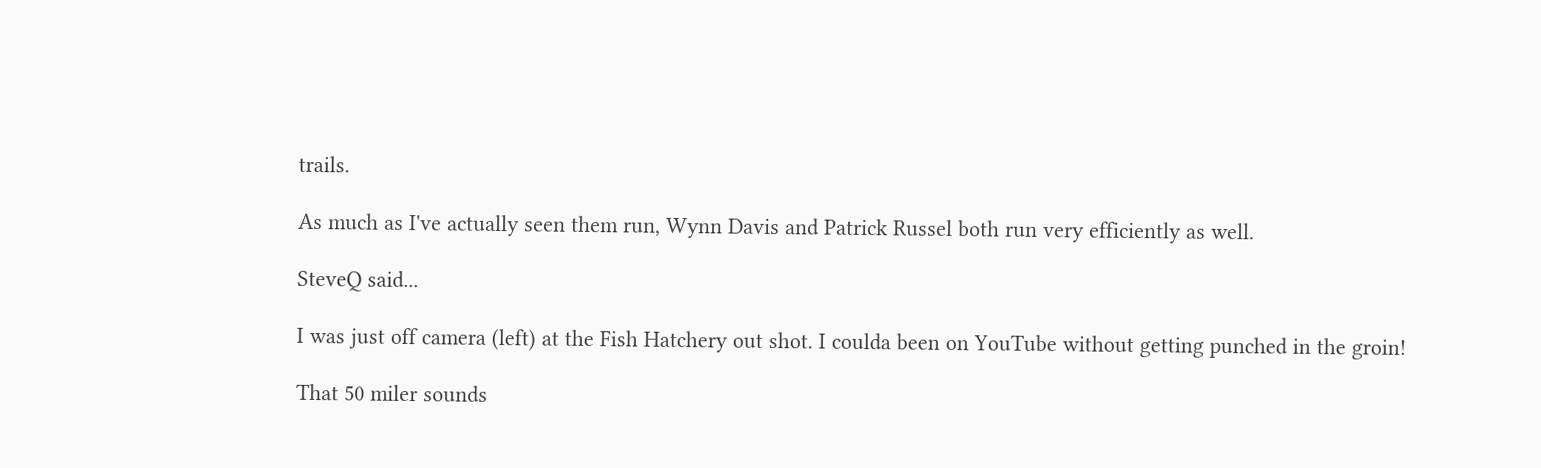trails.

As much as I've actually seen them run, Wynn Davis and Patrick Russel both run very efficiently as well.

SteveQ said...

I was just off camera (left) at the Fish Hatchery out shot. I coulda been on YouTube without getting punched in the groin!

That 50 miler sounds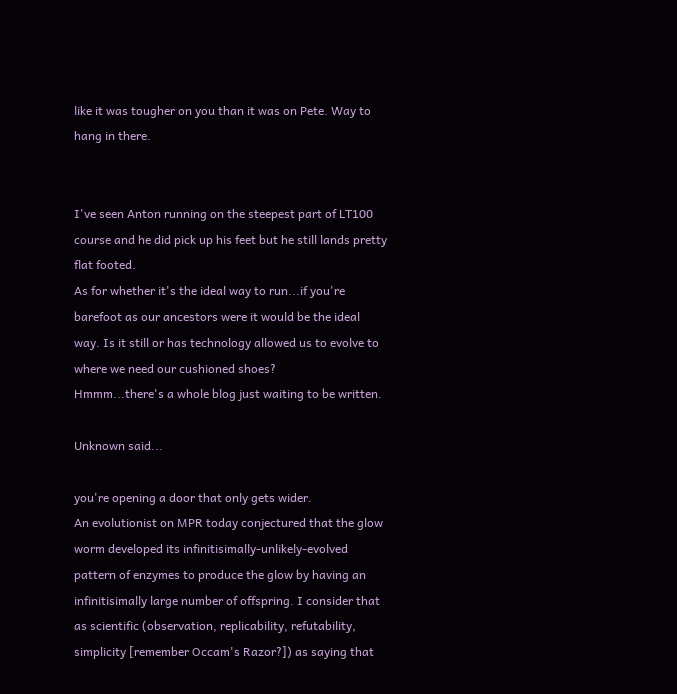like it was tougher on you than it was on Pete. Way to hang in there.


I've seen Anton running on the steepest part of LT100 course and he did pick up his feet but he still lands pretty flat footed.
As for whether it's the ideal way to run...if you're barefoot as our ancestors were it would be the ideal way. Is it still or has technology allowed us to evolve to where we need our cushioned shoes?
Hmmm...there's a whole blog just waiting to be written.

Unknown said...

you're opening a door that only gets wider.
An evolutionist on MPR today conjectured that the glow worm developed its infinitisimally-unlikely-evolved pattern of enzymes to produce the glow by having an infinitisimally large number of offspring. I consider that as scientific (observation, replicability, refutability, simplicity [remember Occam's Razor?]) as saying that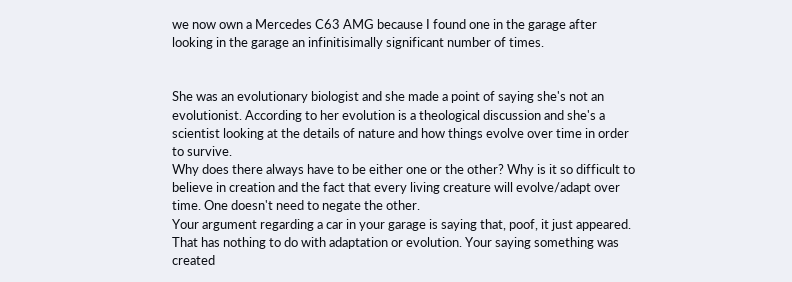we now own a Mercedes C63 AMG because I found one in the garage after looking in the garage an infinitisimally significant number of times.


She was an evolutionary biologist and she made a point of saying she's not an evolutionist. According to her evolution is a theological discussion and she's a scientist looking at the details of nature and how things evolve over time in order to survive.
Why does there always have to be either one or the other? Why is it so difficult to believe in creation and the fact that every living creature will evolve/adapt over time. One doesn't need to negate the other.
Your argument regarding a car in your garage is saying that, poof, it just appeared. That has nothing to do with adaptation or evolution. Your saying something was created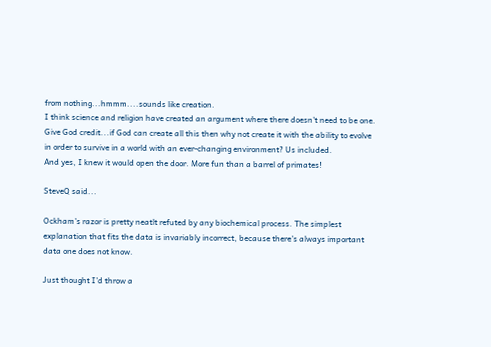from nothing...hmmm....sounds like creation.
I think science and religion have created an argument where there doesn't need to be one.
Give God credit...if God can create all this then why not create it with the ability to evolve in order to survive in a world with an ever-changing environment? Us included.
And yes, I knew it would open the door. More fun than a barrel of primates!

SteveQ said...

Ockham's razor is pretty neatlt refuted by any biochemical process. The simplest explanation that fits the data is invariably incorrect, because there's always important data one does not know.

Just thought I'd throw a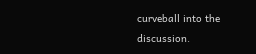curveball into the discussion.